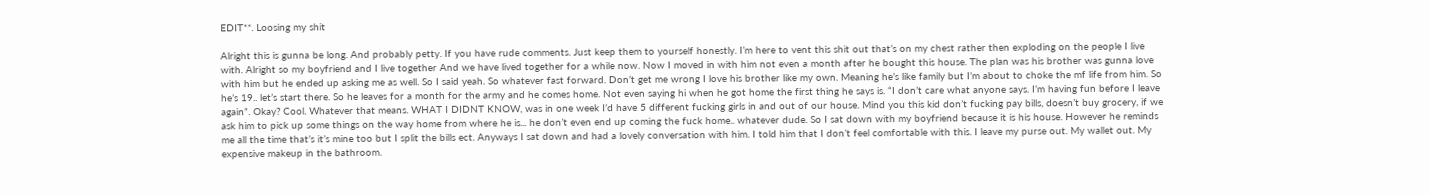EDIT**. Loosing my shit

Alright this is gunna be long. And probably petty. If you have rude comments. Just keep them to yourself honestly. I’m here to vent this shit out that’s on my chest rather then exploding on the people I live with. Alright so my boyfriend and I live together And we have lived together for a while now. Now I moved in with him not even a month after he bought this house. The plan was his brother was gunna love with him but he ended up asking me as well. So I said yeah. So whatever fast forward. Don’t get me wrong I love his brother like my own. Meaning he’s like family but I’m about to choke the mf life from him. So he’s 19.. let’s start there. So he leaves for a month for the army and he comes home. Not even saying hi when he got home the first thing he says is. “I don’t care what anyone says. I’m having fun before I leave again”. Okay? Cool. Whatever that means. WHAT I DIDNT KNOW, was in one week I’d have 5 different fucking girls in and out of our house. Mind you this kid don’t fucking pay bills, doesn’t buy grocery, if we ask him to pick up some things on the way home from where he is... he don’t even end up coming the fuck home.. whatever dude. So I sat down with my boyfriend because it is his house. However he reminds me all the time that’s it’s mine too but I split the bills ect. Anyways I sat down and had a lovely conversation with him. I told him that I don’t feel comfortable with this. I leave my purse out. My wallet out. My expensive makeup in the bathroom.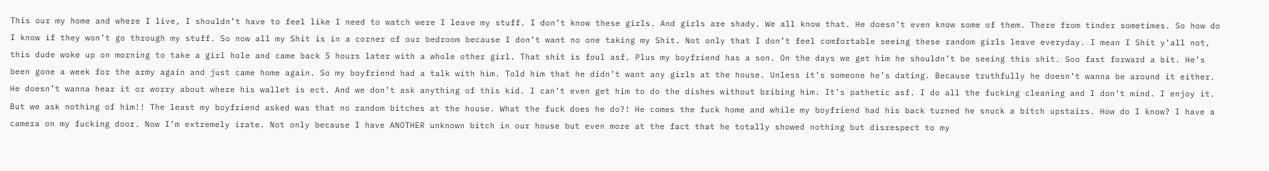This our my home and where I live, I shouldn’t have to feel like I need to watch were I leave my stuff. I don’t know these girls. And girls are shady. We all know that. He doesn’t even know some of them. There from tinder sometimes. So how do I know if they won’t go through my stuff. So now all my Shit is in a corner of our bedroom because I don’t want no one taking my Shit. Not only that I don’t feel comfortable seeing these random girls leave everyday. I mean I Shit y’all not, this dude woke up on morning to take a girl hole and came back 5 hours later with a whole other girl. That shit is foul asf. Plus my boyfriend has a son. On the days we get him he shouldn’t be seeing this shit. Soo fast forward a bit. He’s been gone a week for the army again and just came home again. So my boyfriend had a talk with him. Told him that he didn’t want any girls at the house. Unless it’s someone he’s dating. Because truthfully he doesn’t wanna be around it either. He doesn’t wanna hear it or worry about where his wallet is ect. And we don’t ask anything of this kid. I can’t even get him to do the dishes without bribing him. It’s pathetic asf. I do all the fucking cleaning and I don’t mind. I enjoy it. But we ask nothing of him!! The least my boyfriend asked was that no random bitches at the house. What the fuck does he do?! He comes the fuck home and while my boyfriend had his back turned he snuck a bitch upstairs. How do I know? I have a camera on my fucking door. Now I’m extremely irate. Not only because I have ANOTHER unknown bitch in our house but even more at the fact that he totally showed nothing but disrespect to my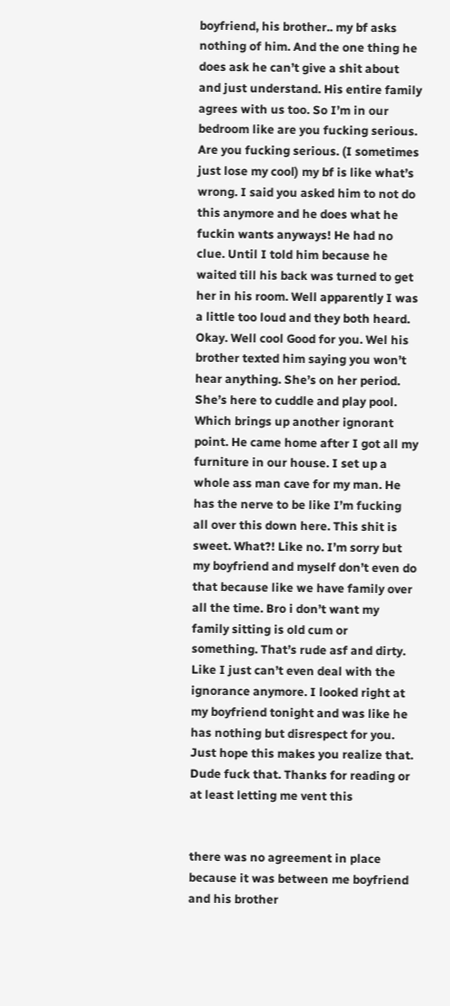boyfriend, his brother.. my bf asks nothing of him. And the one thing he does ask he can’t give a shit about and just understand. His entire family agrees with us too. So I’m in our bedroom like are you fucking serious. Are you fucking serious. (I sometimes just lose my cool) my bf is like what’s wrong. I said you asked him to not do this anymore and he does what he fuckin wants anyways! He had no clue. Until I told him because he waited till his back was turned to get her in his room. Well apparently I was a little too loud and they both heard. Okay. Well cool Good for you. Wel his brother texted him saying you won’t hear anything. She’s on her period. She’s here to cuddle and play pool. Which brings up another ignorant point. He came home after I got all my furniture in our house. I set up a whole ass man cave for my man. He has the nerve to be like I’m fucking all over this down here. This shit is sweet. What?! Like no. I’m sorry but my boyfriend and myself don’t even do that because like we have family over all the time. Bro i don’t want my family sitting is old cum or something. That’s rude asf and dirty. Like I just can’t even deal with the ignorance anymore. I looked right at my boyfriend tonight and was like he has nothing but disrespect for you. Just hope this makes you realize that. Dude fuck that. Thanks for reading or at least letting me vent this


there was no agreement in place because it was between me boyfriend and his brother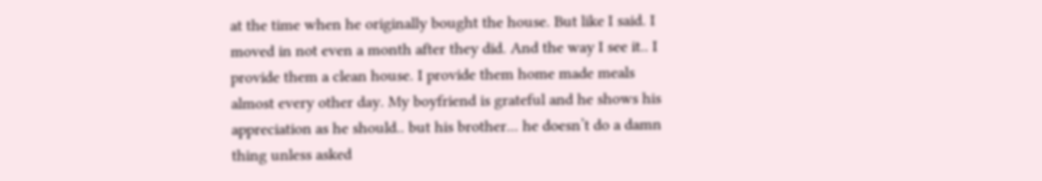at the time when he originally bought the house. But like I said. I moved in not even a month after they did. And the way I see it.. I provide them a clean house. I provide them home made meals almost every other day. My boyfriend is grateful and he shows his appreciation as he should.. but his brother... he doesn’t do a damn thing unless asked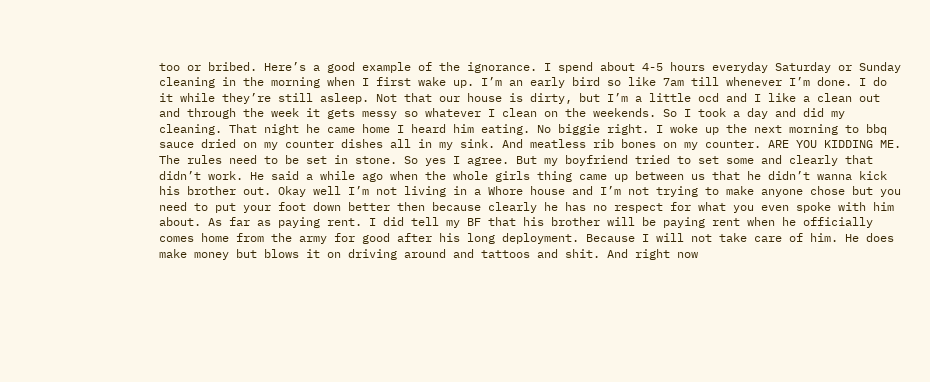too or bribed. Here’s a good example of the ignorance. I spend about 4-5 hours everyday Saturday or Sunday cleaning in the morning when I first wake up. I’m an early bird so like 7am till whenever I’m done. I do it while they’re still asleep. Not that our house is dirty, but I’m a little ocd and I like a clean out and through the week it gets messy so whatever I clean on the weekends. So I took a day and did my cleaning. That night he came home I heard him eating. No biggie right. I woke up the next morning to bbq sauce dried on my counter dishes all in my sink. And meatless rib bones on my counter. ARE YOU KIDDING ME. The rules need to be set in stone. So yes I agree. But my boyfriend tried to set some and clearly that didn’t work. He said a while ago when the whole girls thing came up between us that he didn’t wanna kick his brother out. Okay well I’m not living in a Whore house and I’m not trying to make anyone chose but you need to put your foot down better then because clearly he has no respect for what you even spoke with him about. As far as paying rent. I did tell my BF that his brother will be paying rent when he officially comes home from the army for good after his long deployment. Because I will not take care of him. He does make money but blows it on driving around and tattoos and shit. And right now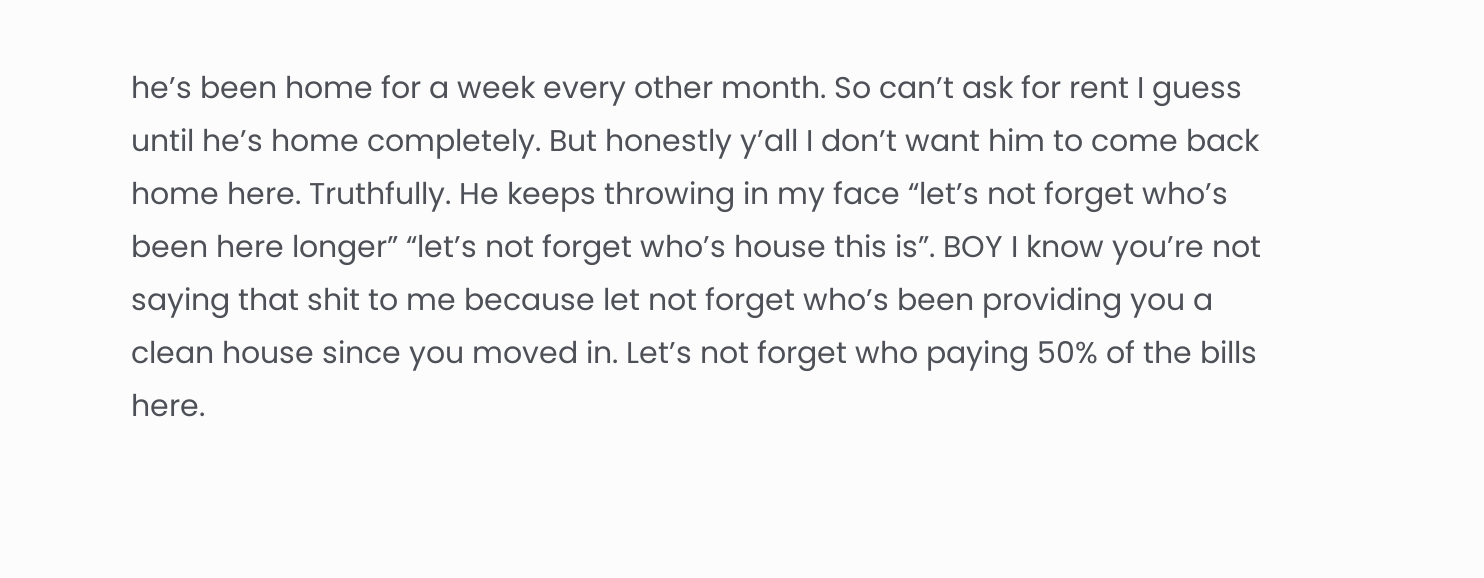he’s been home for a week every other month. So can’t ask for rent I guess until he’s home completely. But honestly y’all I don’t want him to come back home here. Truthfully. He keeps throwing in my face “let’s not forget who’s been here longer” “let’s not forget who’s house this is”. BOY I know you’re not saying that shit to me because let not forget who’s been providing you a clean house since you moved in. Let’s not forget who paying 50% of the bills here.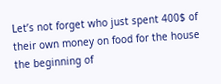Let’s not forget who just spent 400$ of their own money on food for the house the beginning of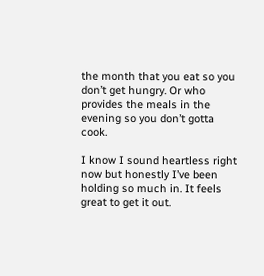the month that you eat so you don’t get hungry. Or who provides the meals in the evening so you don’t gotta cook.

I know I sound heartless right now but honestly I’ve been holding so much in. It feels great to get it out.